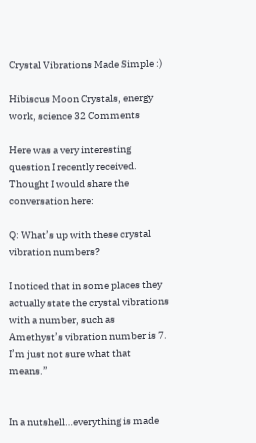Crystal Vibrations Made Simple :)

Hibiscus Moon Crystals, energy work, science 32 Comments

Here was a very interesting question I recently received. Thought I would share the conversation here:

Q: What’s up with these crystal vibration numbers?

I noticed that in some places they actually state the crystal vibrations with a number, such as Amethyst’s vibration number is 7. I’m just not sure what that means.”


In a nutshell…everything is made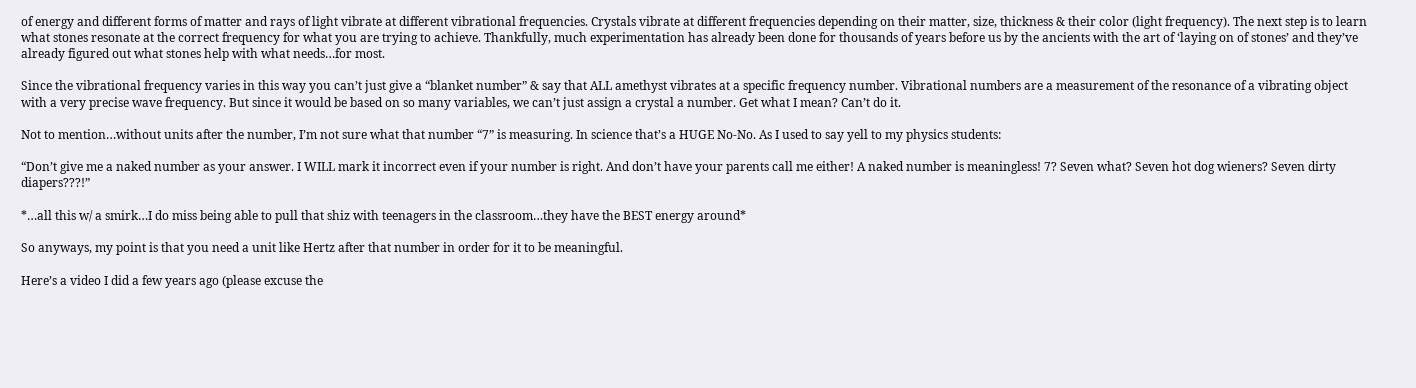of energy and different forms of matter and rays of light vibrate at different vibrational frequencies. Crystals vibrate at different frequencies depending on their matter, size, thickness & their color (light frequency). The next step is to learn what stones resonate at the correct frequency for what you are trying to achieve. Thankfully, much experimentation has already been done for thousands of years before us by the ancients with the art of ‘laying on of stones’ and they’ve already figured out what stones help with what needs…for most.

Since the vibrational frequency varies in this way you can’t just give a “blanket number” & say that ALL amethyst vibrates at a specific frequency number. Vibrational numbers are a measurement of the resonance of a vibrating object  with a very precise wave frequency. But since it would be based on so many variables, we can’t just assign a crystal a number. Get what I mean? Can’t do it.

Not to mention…without units after the number, I’m not sure what that number “7” is measuring. In science that’s a HUGE No-No. As I used to say yell to my physics students:

“Don’t give me a naked number as your answer. I WILL mark it incorrect even if your number is right. And don’t have your parents call me either! A naked number is meaningless! 7? Seven what? Seven hot dog wieners? Seven dirty diapers???!”

*…all this w/ a smirk…I do miss being able to pull that shiz with teenagers in the classroom…they have the BEST energy around*

So anyways, my point is that you need a unit like Hertz after that number in order for it to be meaningful.

Here’s a video I did a few years ago (please excuse the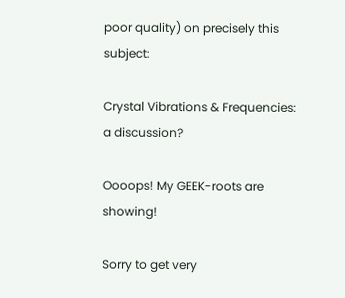poor quality) on precisely this subject:

Crystal Vibrations & Frequencies: a discussion?

Oooops! My GEEK-roots are showing!

Sorry to get very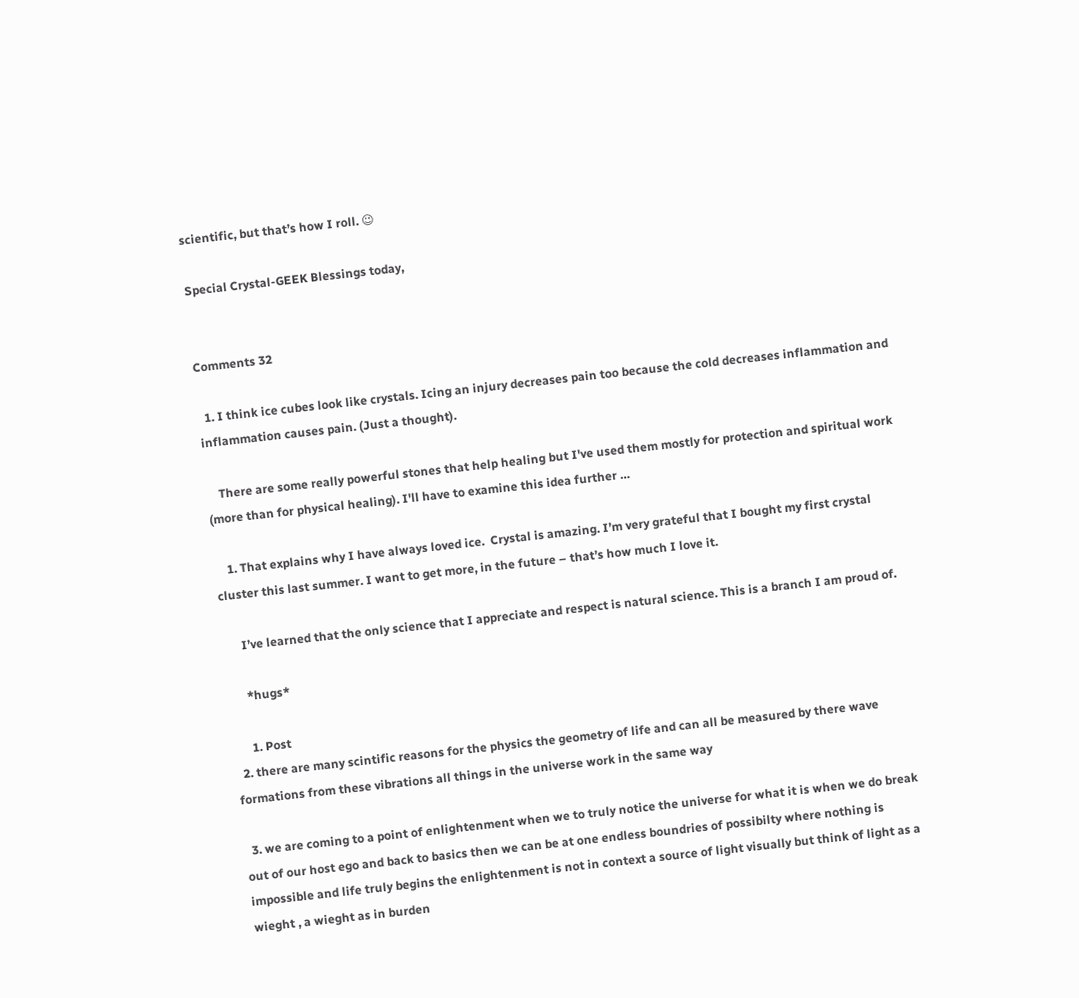scientific, but that’s how I roll. 😉

Special Crystal-GEEK Blessings today,


Comments 32

  1. I think ice cubes look like crystals. Icing an injury decreases pain too because the cold decreases inflammation and inflammation causes pain. (Just a thought).

    There are some really powerful stones that help healing but I've used them mostly for protection and spiritual work (more than for physical healing). I'll have to examine this idea further …

    1. That explains why I have always loved ice.  Crystal is amazing. I’m very grateful that I bought my first crystal cluster this last summer. I want to get more, in the future – that’s how much I love it.

      I’ve learned that the only science that I appreciate and respect is natural science. This is a branch I am proud of.

      *hugs*

      1. Post
  2. there are many scintific reasons for the physics the geometry of life and can all be measured by there wave formations from these vibrations all things in the universe work in the same way

  3. we are coming to a point of enlightenment when we to truly notice the universe for what it is when we do break out of our host ego and back to basics then we can be at one endless boundries of possibilty where nothing is impossible and life truly begins the enlightenment is not in context a source of light visually but think of light as a wieght , a wieght as in burden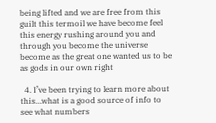being lifted and we are free from this guilt this termoil we have become feel this energy rushing around you and through you become the universe become as the great one wanted us to be as gods in our own right

  4. I’ve been trying to learn more about this…what is a good source of info to see what numbers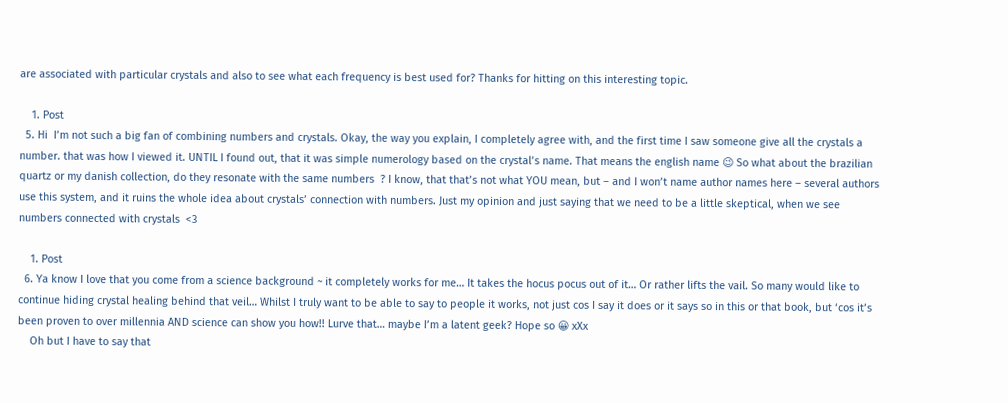are associated with particular crystals and also to see what each frequency is best used for? Thanks for hitting on this interesting topic.

    1. Post
  5. Hi  I’m not such a big fan of combining numbers and crystals. Okay, the way you explain, I completely agree with, and the first time I saw someone give all the crystals a number. that was how I viewed it. UNTIL I found out, that it was simple numerology based on the crystal’s name. That means the english name 😉 So what about the brazilian quartz or my danish collection, do they resonate with the same numbers  ? I know, that that’s not what YOU mean, but – and I won’t name author names here – several authors use this system, and it ruins the whole idea about crystals’ connection with numbers. Just my opinion and just saying that we need to be a little skeptical, when we see numbers connected with crystals  <3

    1. Post
  6. Ya know I love that you come from a science background ~ it completely works for me… It takes the hocus pocus out of it… Or rather lifts the vail. So many would like to continue hiding crystal healing behind that veil… Whilst I truly want to be able to say to people it works, not just cos I say it does or it says so in this or that book, but ‘cos it’s been proven to over millennia AND science can show you how!! Lurve that… maybe I’m a latent geek? Hope so 😀 xXx
    Oh but I have to say that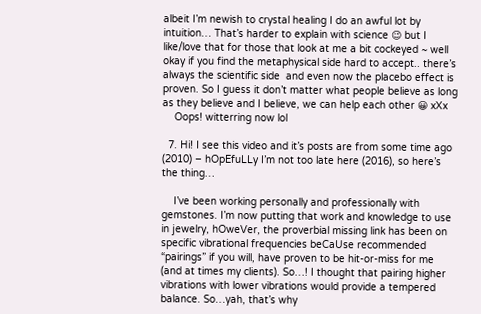albeit I’m newish to crystal healing I do an awful lot by intuition… That’s harder to explain with science 😉 but I like/love that for those that look at me a bit cockeyed ~ well okay if you find the metaphysical side hard to accept.. there’s always the scientific side  and even now the placebo effect is proven. So I guess it don’t matter what people believe as long as they believe and I believe, we can help each other 😀 xXx
    Oops! witterring now lol

  7. Hi! I see this video and it’s posts are from some time ago (2010) – hOpEfuLLy I’m not too late here (2016), so here’s the thing…

    I’ve been working personally and professionally with gemstones. I’m now putting that work and knowledge to use in jewelry, hOweVer, the proverbial missing link has been on specific vibrational frequencies beCaUse recommended “pairings” if you will, have proven to be hit-or-miss for me (and at times my clients). So…! I thought that pairing higher vibrations with lower vibrations would provide a tempered balance. So…yah, that’s why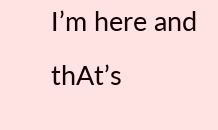I’m here and thAt’s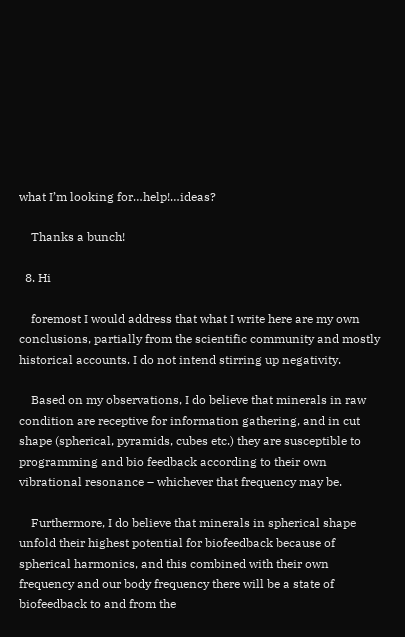what I’m looking for…help!…ideas?

    Thanks a bunch!

  8. Hi

    foremost I would address that what I write here are my own conclusions, partially from the scientific community and mostly historical accounts. I do not intend stirring up negativity.

    Based on my observations, I do believe that minerals in raw condition are receptive for information gathering, and in cut shape (spherical, pyramids, cubes etc.) they are susceptible to programming and bio feedback according to their own vibrational resonance – whichever that frequency may be.

    Furthermore, I do believe that minerals in spherical shape unfold their highest potential for biofeedback because of spherical harmonics, and this combined with their own frequency and our body frequency there will be a state of biofeedback to and from the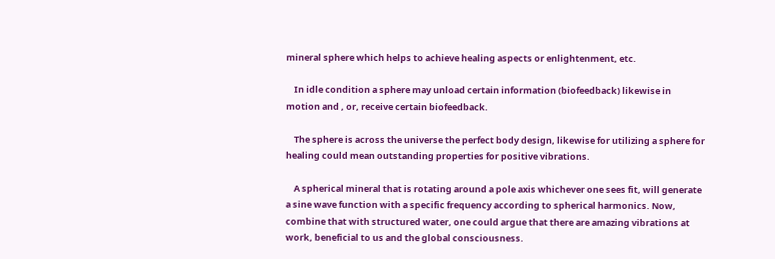mineral sphere which helps to achieve healing aspects or enlightenment, etc.

    In idle condition a sphere may unload certain information (biofeedback) likewise in motion and , or, receive certain biofeedback.

    The sphere is across the universe the perfect body design, likewise for utilizing a sphere for healing could mean outstanding properties for positive vibrations.

    A spherical mineral that is rotating around a pole axis whichever one sees fit, will generate a sine wave function with a specific frequency according to spherical harmonics. Now, combine that with structured water, one could argue that there are amazing vibrations at work, beneficial to us and the global consciousness.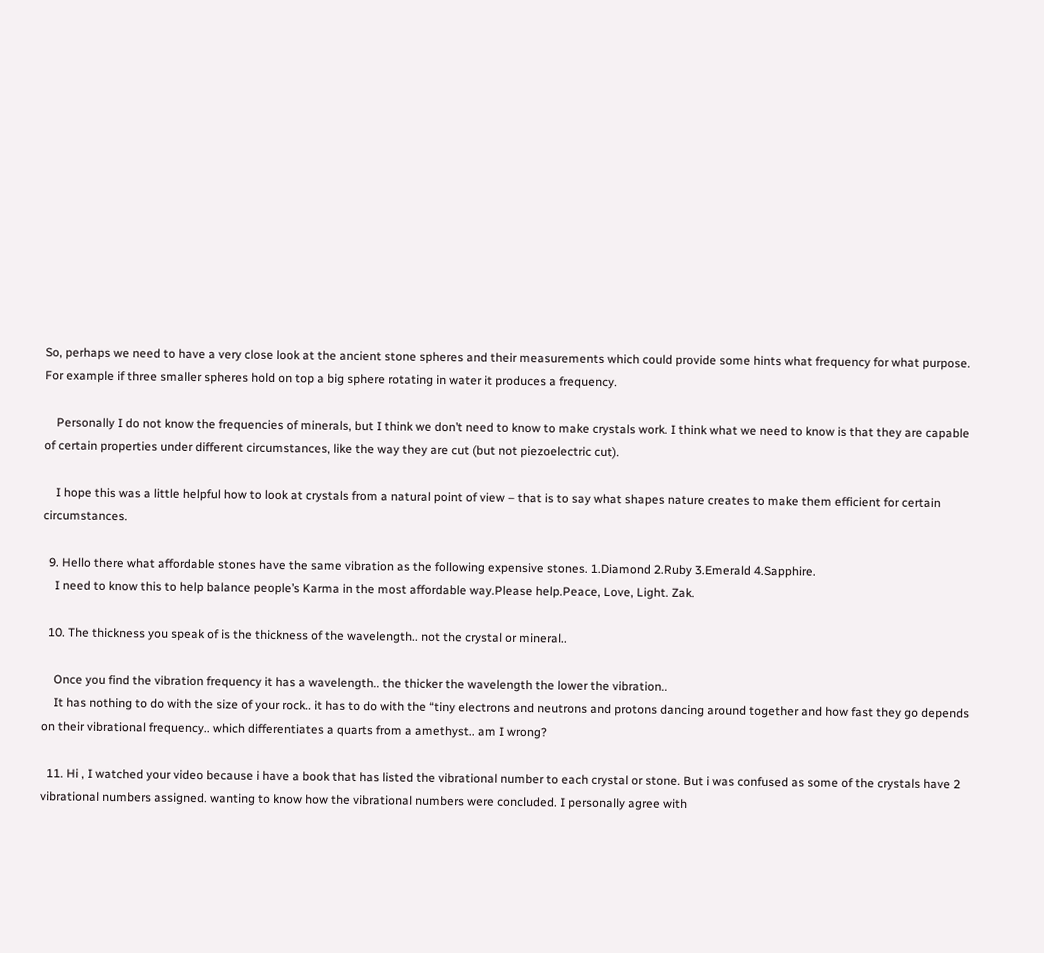So, perhaps we need to have a very close look at the ancient stone spheres and their measurements which could provide some hints what frequency for what purpose. For example if three smaller spheres hold on top a big sphere rotating in water it produces a frequency.

    Personally I do not know the frequencies of minerals, but I think we don’t need to know to make crystals work. I think what we need to know is that they are capable of certain properties under different circumstances, like the way they are cut (but not piezoelectric cut).

    I hope this was a little helpful how to look at crystals from a natural point of view – that is to say what shapes nature creates to make them efficient for certain circumstances.

  9. Hello there what affordable stones have the same vibration as the following expensive stones. 1.Diamond 2.Ruby 3.Emerald 4.Sapphire.
    I need to know this to help balance people’s Karma in the most affordable way.Please help.Peace, Love, Light. Zak.

  10. The thickness you speak of is the thickness of the wavelength.. not the crystal or mineral..

    Once you find the vibration frequency it has a wavelength.. the thicker the wavelength the lower the vibration..
    It has nothing to do with the size of your rock.. it has to do with the “tiny electrons and neutrons and protons dancing around together and how fast they go depends on their vibrational frequency.. which differentiates a quarts from a amethyst.. am I wrong?

  11. Hi , I watched your video because i have a book that has listed the vibrational number to each crystal or stone. But i was confused as some of the crystals have 2 vibrational numbers assigned. wanting to know how the vibrational numbers were concluded. I personally agree with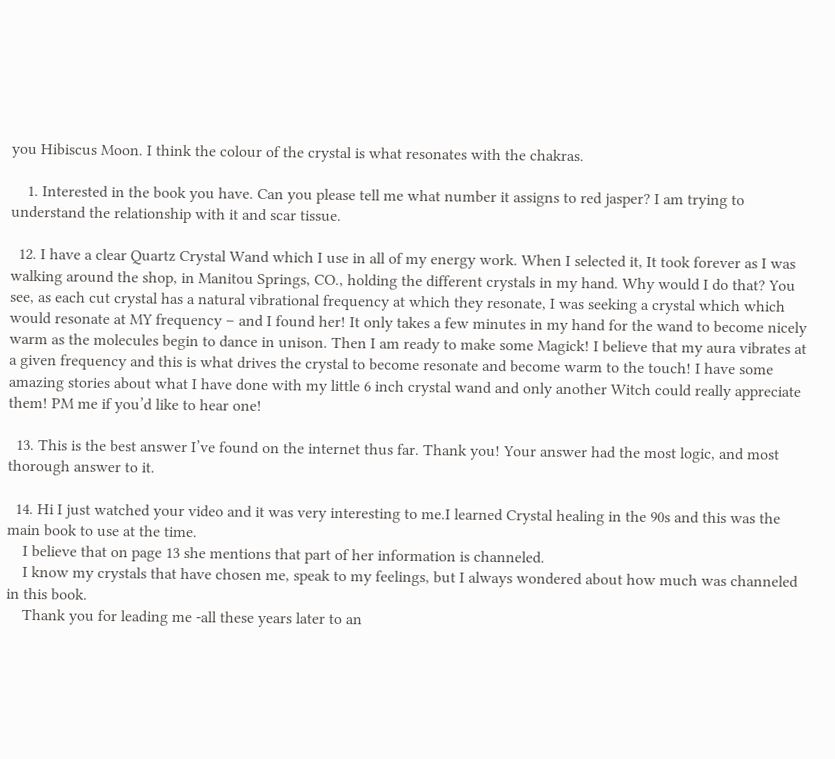you Hibiscus Moon. I think the colour of the crystal is what resonates with the chakras.

    1. Interested in the book you have. Can you please tell me what number it assigns to red jasper? I am trying to understand the relationship with it and scar tissue.

  12. I have a clear Quartz Crystal Wand which I use in all of my energy work. When I selected it, It took forever as I was walking around the shop, in Manitou Springs, CO., holding the different crystals in my hand. Why would I do that? You see, as each cut crystal has a natural vibrational frequency at which they resonate, I was seeking a crystal which which would resonate at MY frequency – and I found her! It only takes a few minutes in my hand for the wand to become nicely warm as the molecules begin to dance in unison. Then I am ready to make some Magick! I believe that my aura vibrates at a given frequency and this is what drives the crystal to become resonate and become warm to the touch! I have some amazing stories about what I have done with my little 6 inch crystal wand and only another Witch could really appreciate them! PM me if you’d like to hear one!

  13. This is the best answer I’ve found on the internet thus far. Thank you! Your answer had the most logic, and most thorough answer to it.

  14. Hi I just watched your video and it was very interesting to me.I learned Crystal healing in the 90s and this was the main book to use at the time.
    I believe that on page 13 she mentions that part of her information is channeled.
    I know my crystals that have chosen me, speak to my feelings, but I always wondered about how much was channeled in this book.
    Thank you for leading me -all these years later to an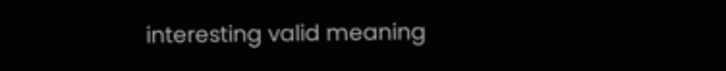interesting valid meaning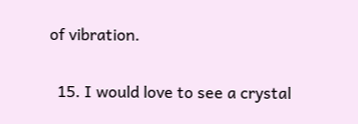of vibration.

  15. I would love to see a crystal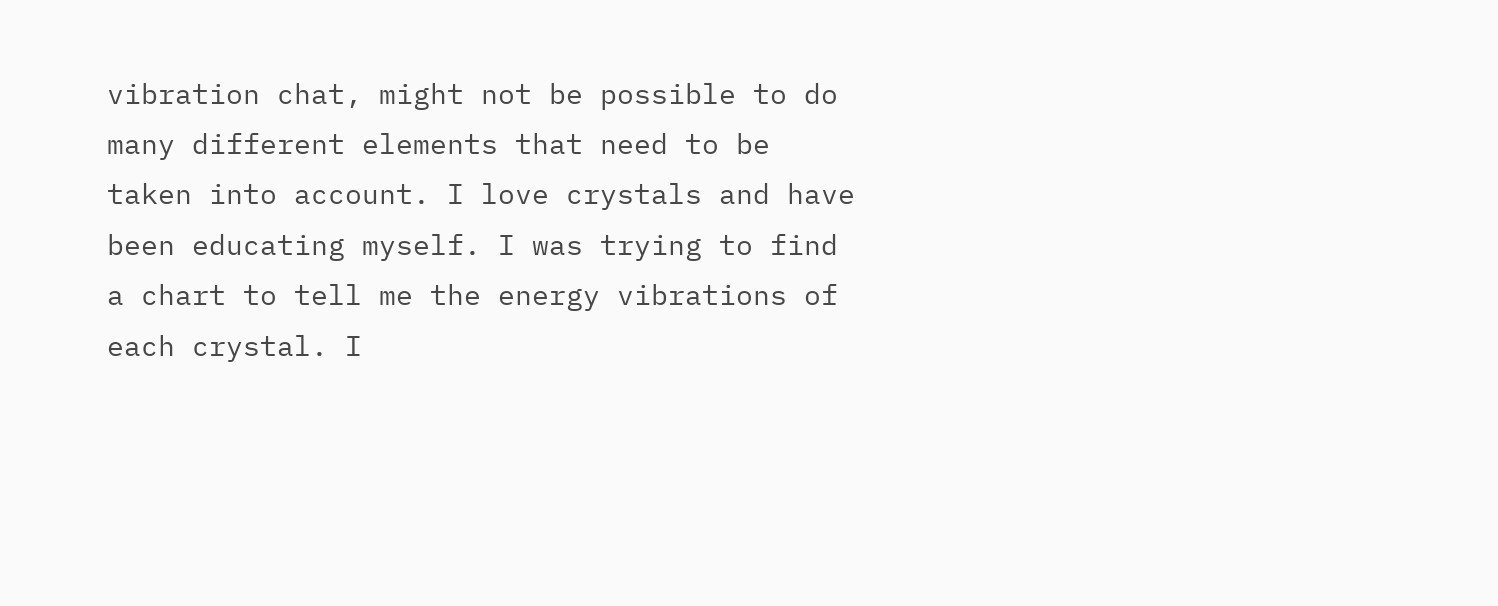vibration chat, might not be possible to do many different elements that need to be taken into account. I love crystals and have been educating myself. I was trying to find a chart to tell me the energy vibrations of each crystal. I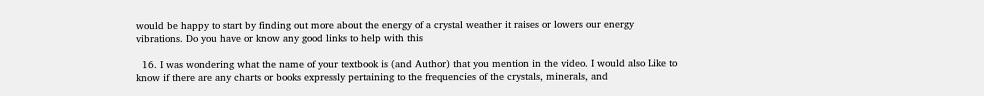would be happy to start by finding out more about the energy of a crystal weather it raises or lowers our energy vibrations. Do you have or know any good links to help with this

  16. I was wondering what the name of your textbook is (and Author) that you mention in the video. I would also Like to know if there are any charts or books expressly pertaining to the frequencies of the crystals, minerals, and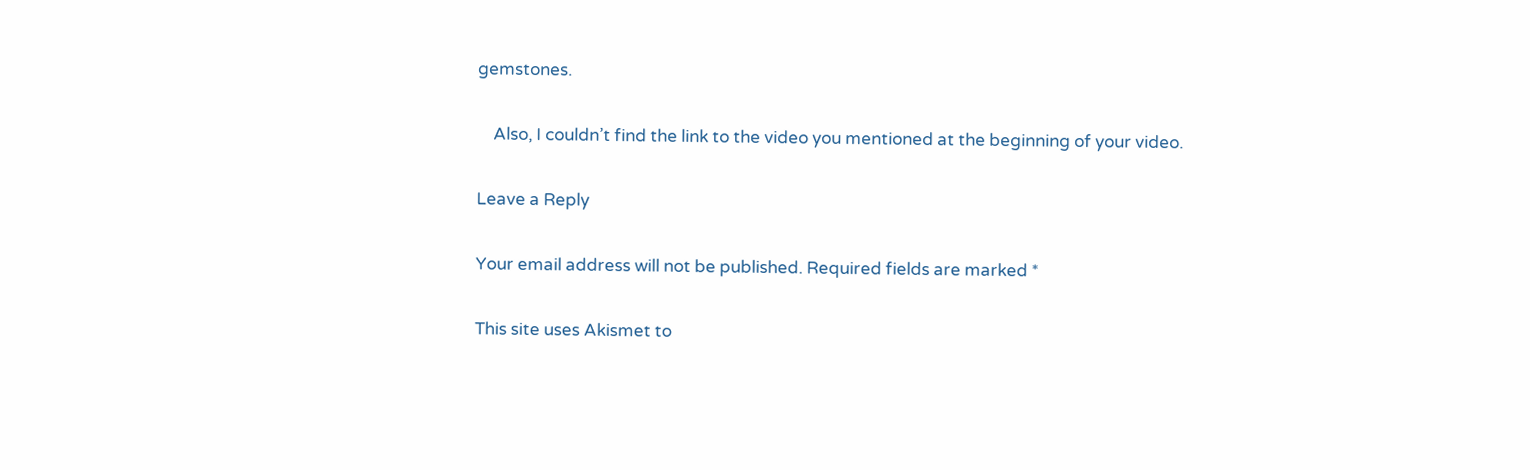gemstones.

    Also, I couldn’t find the link to the video you mentioned at the beginning of your video.

Leave a Reply

Your email address will not be published. Required fields are marked *

This site uses Akismet to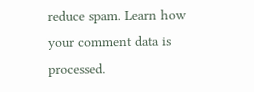reduce spam. Learn how your comment data is processed.